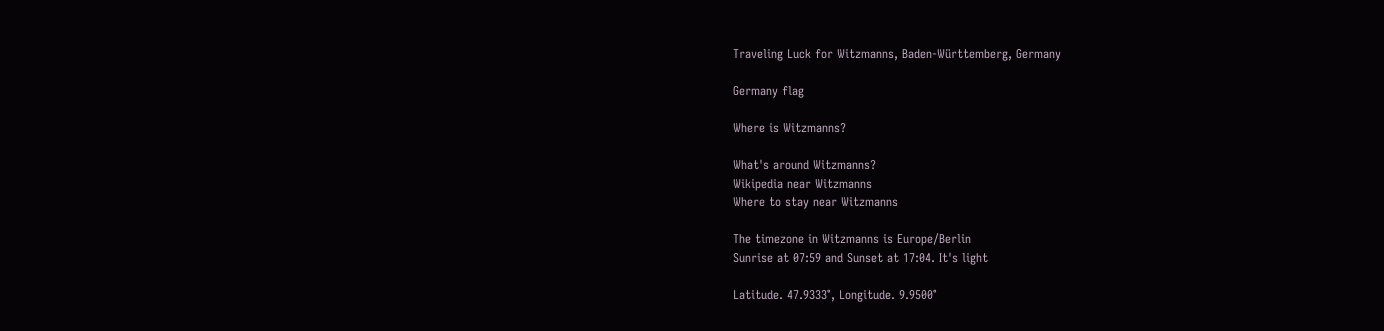Traveling Luck for Witzmanns, Baden-Württemberg, Germany

Germany flag

Where is Witzmanns?

What's around Witzmanns?
Wikipedia near Witzmanns
Where to stay near Witzmanns

The timezone in Witzmanns is Europe/Berlin
Sunrise at 07:59 and Sunset at 17:04. It's light

Latitude. 47.9333°, Longitude. 9.9500°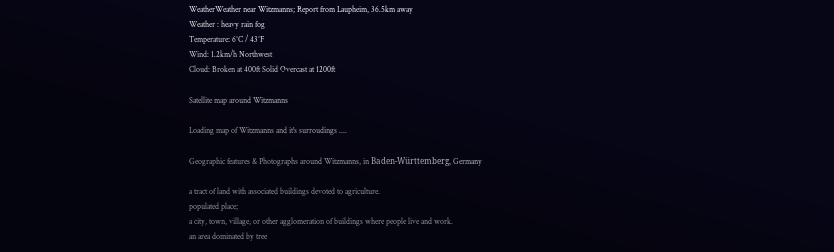WeatherWeather near Witzmanns; Report from Laupheim, 36.5km away
Weather : heavy rain fog
Temperature: 6°C / 43°F
Wind: 1.2km/h Northwest
Cloud: Broken at 400ft Solid Overcast at 1200ft

Satellite map around Witzmanns

Loading map of Witzmanns and it's surroudings ....

Geographic features & Photographs around Witzmanns, in Baden-Württemberg, Germany

a tract of land with associated buildings devoted to agriculture.
populated place;
a city, town, village, or other agglomeration of buildings where people live and work.
an area dominated by tree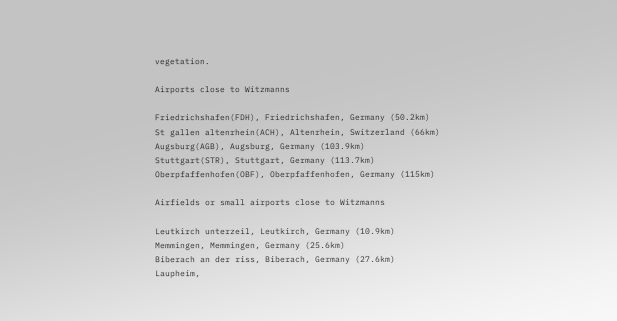vegetation.

Airports close to Witzmanns

Friedrichshafen(FDH), Friedrichshafen, Germany (50.2km)
St gallen altenrhein(ACH), Altenrhein, Switzerland (66km)
Augsburg(AGB), Augsburg, Germany (103.9km)
Stuttgart(STR), Stuttgart, Germany (113.7km)
Oberpfaffenhofen(OBF), Oberpfaffenhofen, Germany (115km)

Airfields or small airports close to Witzmanns

Leutkirch unterzeil, Leutkirch, Germany (10.9km)
Memmingen, Memmingen, Germany (25.6km)
Biberach an der riss, Biberach, Germany (27.6km)
Laupheim,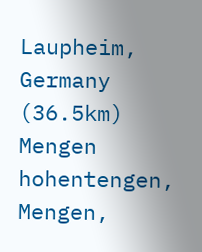Laupheim, Germany (36.5km)
Mengen hohentengen, Mengen,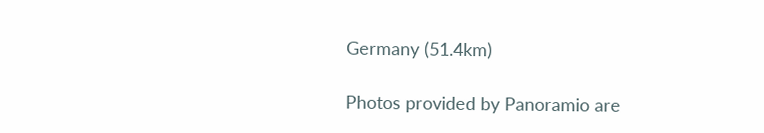Germany (51.4km)

Photos provided by Panoramio are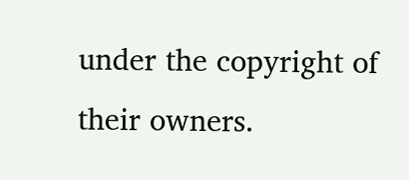under the copyright of their owners.